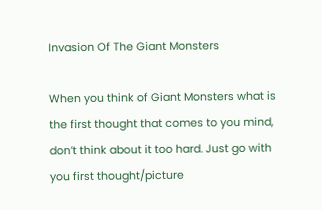Invasion Of The Giant Monsters

When you think of Giant Monsters what is the first thought that comes to you mind, don’t think about it too hard. Just go with you first thought/picture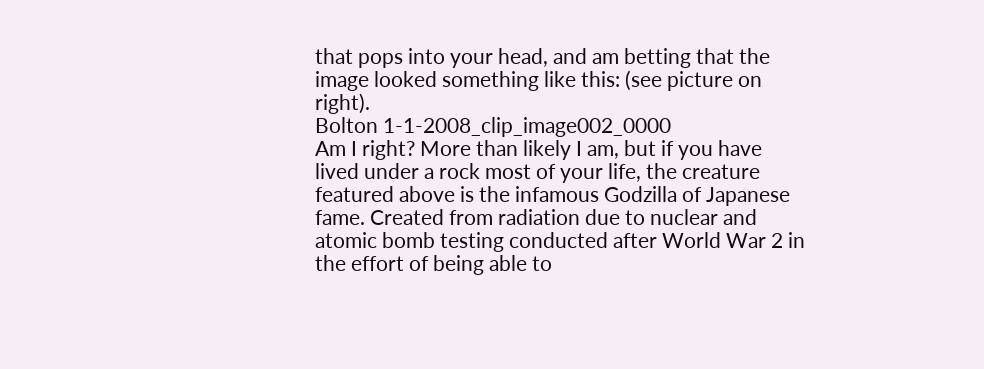that pops into your head, and am betting that the image looked something like this: (see picture on right).
Bolton 1-1-2008_clip_image002_0000
Am I right? More than likely I am, but if you have lived under a rock most of your life, the creature featured above is the infamous Godzilla of Japanese fame. Created from radiation due to nuclear and atomic bomb testing conducted after World War 2 in the effort of being able to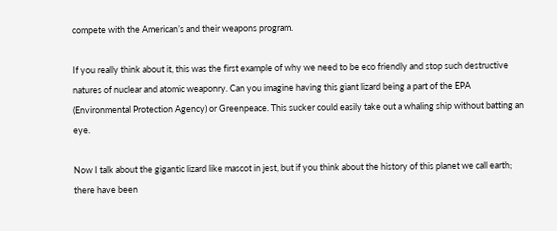compete with the American’s and their weapons program.

If you really think about it, this was the first example of why we need to be eco friendly and stop such destructive natures of nuclear and atomic weaponry. Can you imagine having this giant lizard being a part of the EPA (Environmental Protection Agency) or Greenpeace. This sucker could easily take out a whaling ship without batting an eye.

Now I talk about the gigantic lizard like mascot in jest, but if you think about the history of this planet we call earth; there have been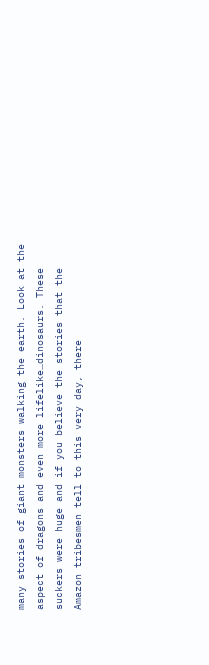many stories of giant monsters walking the earth. Look at the aspect of dragons and even more lifelike…dinosaurs. These suckers were huge and if you believe the stories that the Amazon tribesmen tell to this very day, there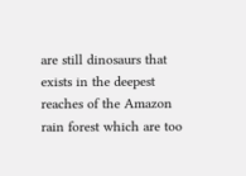are still dinosaurs that exists in the deepest reaches of the Amazon rain forest which are too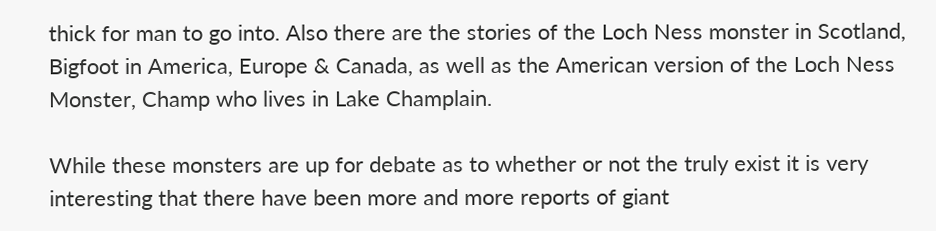thick for man to go into. Also there are the stories of the Loch Ness monster in Scotland, Bigfoot in America, Europe & Canada, as well as the American version of the Loch Ness Monster, Champ who lives in Lake Champlain.

While these monsters are up for debate as to whether or not the truly exist it is very interesting that there have been more and more reports of giant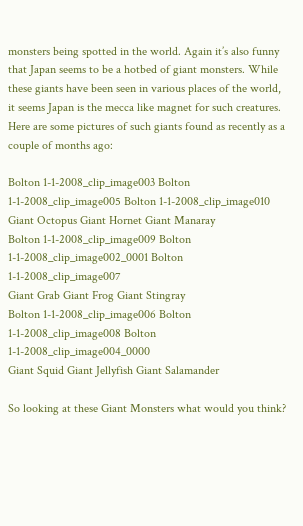monsters being spotted in the world. Again it’s also funny that Japan seems to be a hotbed of giant monsters. While these giants have been seen in various places of the world, it seems Japan is the mecca like magnet for such creatures. Here are some pictures of such giants found as recently as a couple of months ago:

Bolton 1-1-2008_clip_image003 Bolton 1-1-2008_clip_image005 Bolton 1-1-2008_clip_image010
Giant Octopus Giant Hornet Giant Manaray
Bolton 1-1-2008_clip_image009 Bolton 1-1-2008_clip_image002_0001 Bolton 1-1-2008_clip_image007
Giant Grab Giant Frog Giant Stingray
Bolton 1-1-2008_clip_image006 Bolton 1-1-2008_clip_image008 Bolton 1-1-2008_clip_image004_0000
Giant Squid Giant Jellyfish Giant Salamander

So looking at these Giant Monsters what would you think?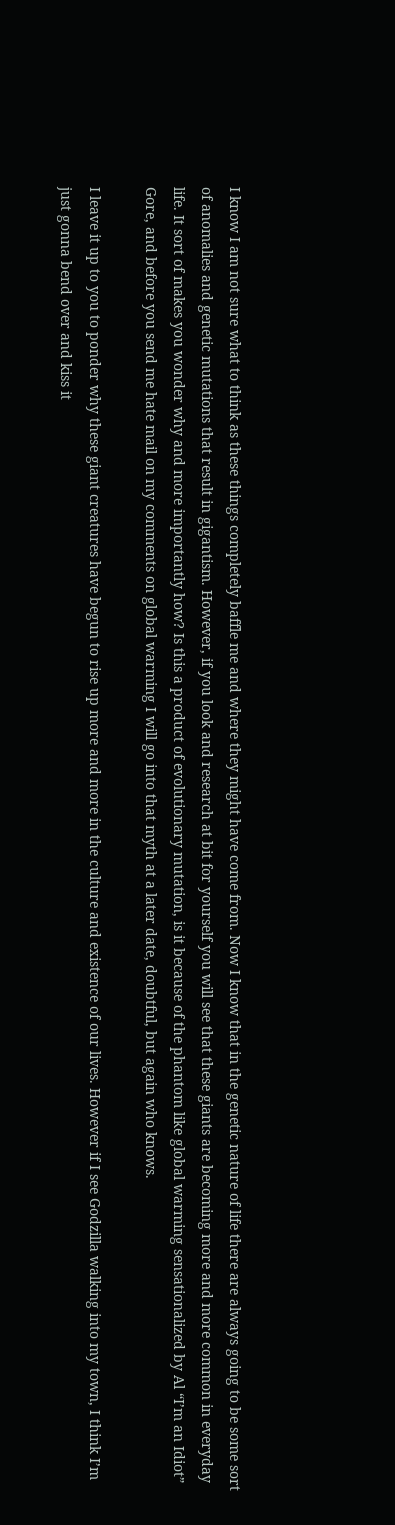I know I am not sure what to think as these things completely baffle me and where they might have come from. Now I know that in the genetic nature of life there are always going to be some sort of anomalies and genetic mutations that result in gigantism. However, if you look and research at bit for yourself you will see that these giants are becoming more and more common in everyday life. It sort of makes you wonder why and more importantly how? Is this a product of evolutionary mutation, is it because of the phantom like global warming sensationalized by Al “I’m an Idiot” Gore, and before you send me hate mail on my comments on global warming I will go into that myth at a later date, doubtful, but again who knows.

I leave it up to you to ponder why these giant creatures have begun to rise up more and more in the culture and existence of our lives. However if I see Godzilla walking into my town, I think I’m just gonna bend over and kiss it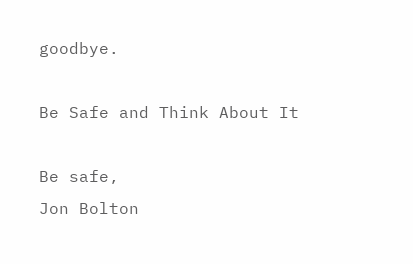goodbye.

Be Safe and Think About It

Be safe,
Jon Bolton